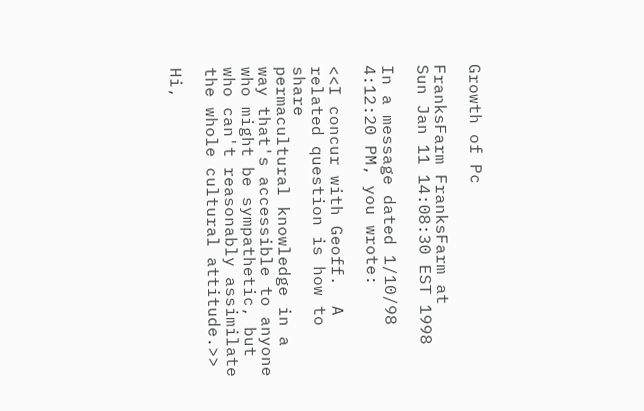Growth of Pc

FranksFarm FranksFarm at
Sun Jan 11 14:08:30 EST 1998

In a message dated 1/10/98 4:12:20 PM, you wrote:

<<I concur with Geoff.  A related question is how to share
permacultural knowledge in a way that's accessible to anyone
who might be sympathetic, but who can't reasonably assimilate
the whole cultural attitude.>>

Hi,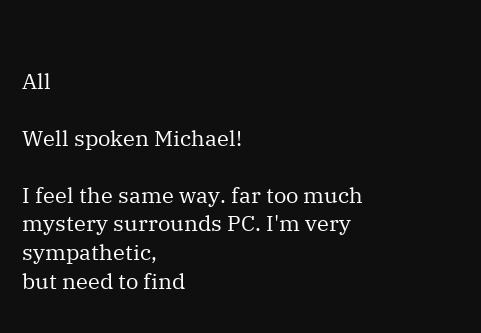All

Well spoken Michael!

I feel the same way. far too much mystery surrounds PC. I'm very sympathetic,
but need to find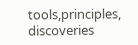tools,principles, discoveries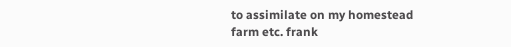to assimilate on my homestead
farm etc. frank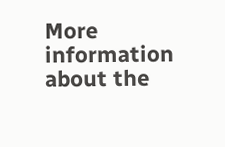More information about the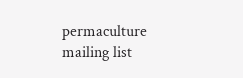permaculture mailing list